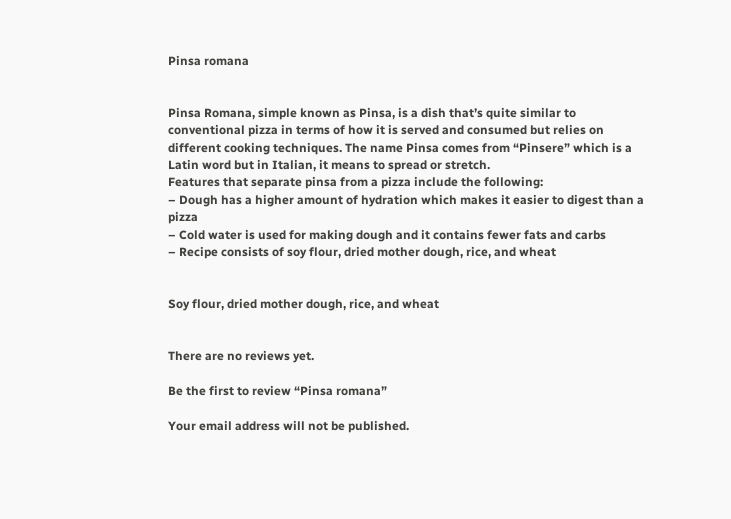Pinsa romana


Pinsa Romana, simple known as Pinsa, is a dish that’s quite similar to conventional pizza in terms of how it is served and consumed but relies on different cooking techniques. The name Pinsa comes from “Pinsere” which is a Latin word but in Italian, it means to spread or stretch.
Features that separate pinsa from a pizza include the following:
– Dough has a higher amount of hydration which makes it easier to digest than a pizza
– Cold water is used for making dough and it contains fewer fats and carbs
– Recipe consists of soy flour, dried mother dough, rice, and wheat


Soy flour, dried mother dough, rice, and wheat


There are no reviews yet.

Be the first to review “Pinsa romana”

Your email address will not be published.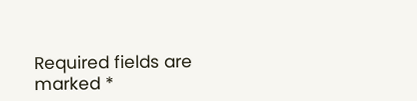Required fields are marked *